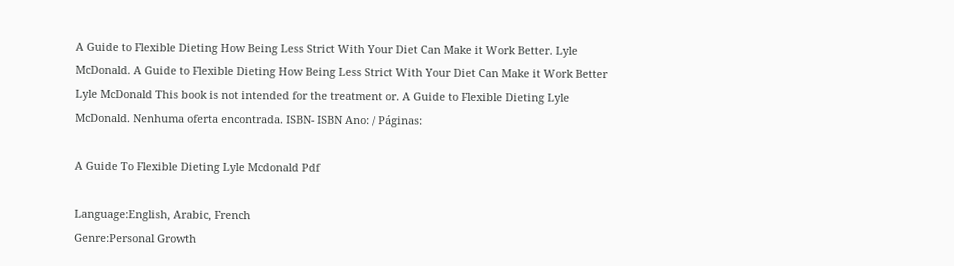A Guide to Flexible Dieting How Being Less Strict With Your Diet Can Make it Work Better. Lyle McDonald. A Guide to Flexible Dieting How Being Less Strict With Your Diet Can Make it Work Better Lyle McDonald This book is not intended for the treatment or. A Guide to Flexible Dieting Lyle McDonald. Nenhuma oferta encontrada. ISBN- ISBN Ano: / Páginas:

A Guide To Flexible Dieting Lyle Mcdonald Pdf

Language:English, Arabic, French
Genre:Personal Growth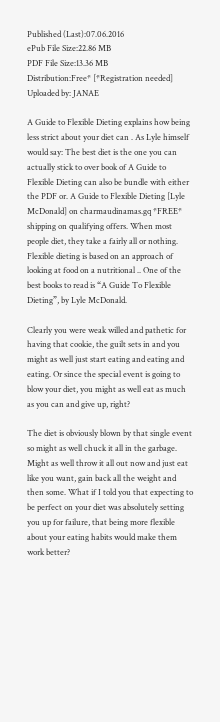Published (Last):07.06.2016
ePub File Size:22.86 MB
PDF File Size:13.36 MB
Distribution:Free* [*Registration needed]
Uploaded by: JANAE

A Guide to Flexible Dieting explains how being less strict about your diet can . As Lyle himself would say: The best diet is the one you can actually stick to over book of A Guide to Flexible Dieting can also be bundle with either the PDF or. A Guide to Flexible Dieting [Lyle McDonald] on charmaudinamas.gq *FREE* shipping on qualifying offers. When most people diet, they take a fairly all or nothing. Flexible dieting is based on an approach of looking at food on a nutritional .. One of the best books to read is “A Guide To Flexible Dieting”, by Lyle McDonald.

Clearly you were weak willed and pathetic for having that cookie, the guilt sets in and you might as well just start eating and eating and eating. Or since the special event is going to blow your diet, you might as well eat as much as you can and give up, right?

The diet is obviously blown by that single event so might as well chuck it all in the garbage. Might as well throw it all out now and just eat like you want, gain back all the weight and then some. What if I told you that expecting to be perfect on your diet was absolutely setting you up for failure, that being more flexible about your eating habits would make them work better?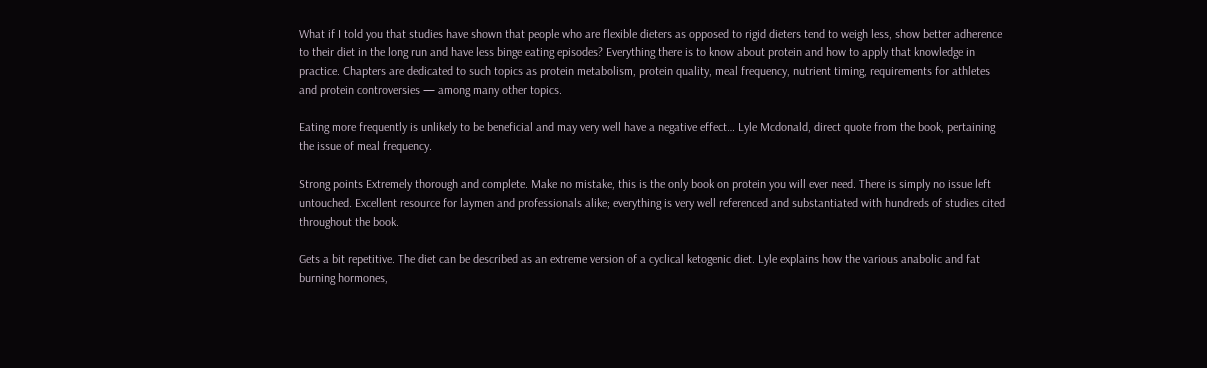What if I told you that studies have shown that people who are flexible dieters as opposed to rigid dieters tend to weigh less, show better adherence to their diet in the long run and have less binge eating episodes? Everything there is to know about protein and how to apply that knowledge in practice. Chapters are dedicated to such topics as protein metabolism, protein quality, meal frequency, nutrient timing, requirements for athletes and protein controversies — among many other topics.

Eating more frequently is unlikely to be beneficial and may very well have a negative effect… Lyle Mcdonald, direct quote from the book, pertaining the issue of meal frequency.

Strong points Extremely thorough and complete. Make no mistake, this is the only book on protein you will ever need. There is simply no issue left untouched. Excellent resource for laymen and professionals alike; everything is very well referenced and substantiated with hundreds of studies cited throughout the book.

Gets a bit repetitive. The diet can be described as an extreme version of a cyclical ketogenic diet. Lyle explains how the various anabolic and fat burning hormones,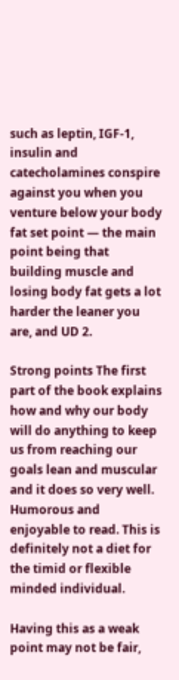such as leptin, IGF-1, insulin and catecholamines conspire against you when you venture below your body fat set point — the main point being that building muscle and losing body fat gets a lot harder the leaner you are, and UD 2.

Strong points The first part of the book explains how and why our body will do anything to keep us from reaching our goals lean and muscular and it does so very well. Humorous and enjoyable to read. This is definitely not a diet for the timid or flexible minded individual.

Having this as a weak point may not be fair,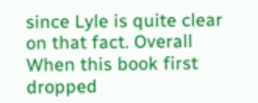since Lyle is quite clear on that fact. Overall When this book first dropped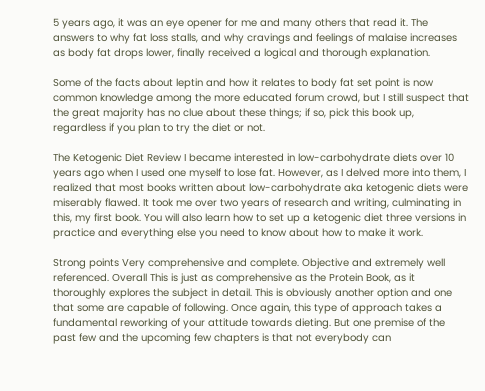5 years ago, it was an eye opener for me and many others that read it. The answers to why fat loss stalls, and why cravings and feelings of malaise increases as body fat drops lower, finally received a logical and thorough explanation.

Some of the facts about leptin and how it relates to body fat set point is now common knowledge among the more educated forum crowd, but I still suspect that the great majority has no clue about these things; if so, pick this book up, regardless if you plan to try the diet or not.

The Ketogenic Diet Review I became interested in low-carbohydrate diets over 10 years ago when I used one myself to lose fat. However, as I delved more into them, I realized that most books written about low-carbohydrate aka ketogenic diets were miserably flawed. It took me over two years of research and writing, culminating in this, my first book. You will also learn how to set up a ketogenic diet three versions in practice and everything else you need to know about how to make it work.

Strong points Very comprehensive and complete. Objective and extremely well referenced. Overall This is just as comprehensive as the Protein Book, as it thoroughly explores the subject in detail. This is obviously another option and one that some are capable of following. Once again, this type of approach takes a fundamental reworking of your attitude towards dieting. But one premise of the past few and the upcoming few chapters is that not everybody can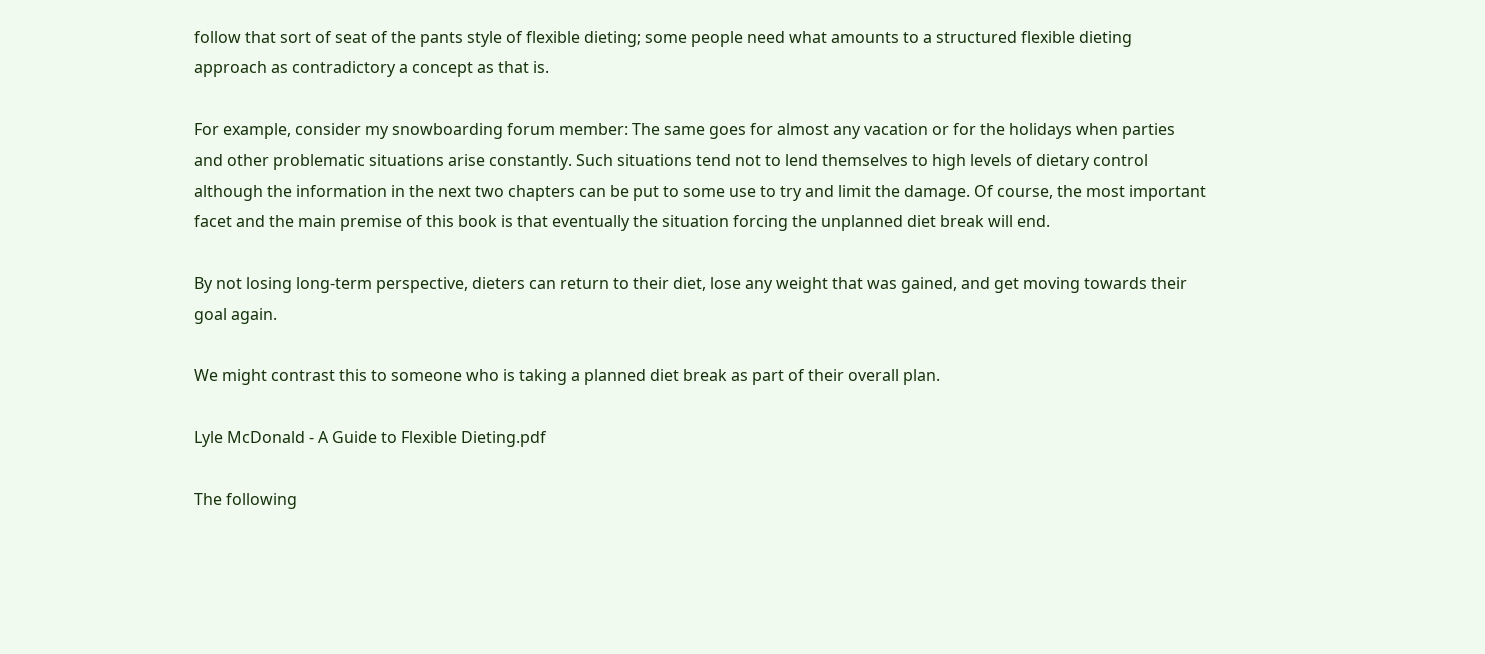follow that sort of seat of the pants style of flexible dieting; some people need what amounts to a structured flexible dieting approach as contradictory a concept as that is.

For example, consider my snowboarding forum member: The same goes for almost any vacation or for the holidays when parties and other problematic situations arise constantly. Such situations tend not to lend themselves to high levels of dietary control although the information in the next two chapters can be put to some use to try and limit the damage. Of course, the most important facet and the main premise of this book is that eventually the situation forcing the unplanned diet break will end.

By not losing long-term perspective, dieters can return to their diet, lose any weight that was gained, and get moving towards their goal again.

We might contrast this to someone who is taking a planned diet break as part of their overall plan.

Lyle McDonald - A Guide to Flexible Dieting.pdf

The following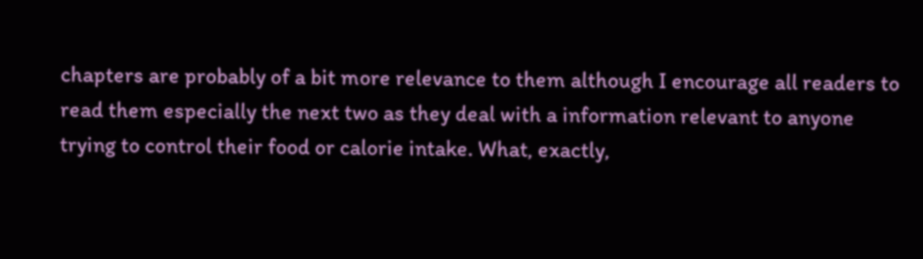chapters are probably of a bit more relevance to them although I encourage all readers to read them especially the next two as they deal with a information relevant to anyone trying to control their food or calorie intake. What, exactly,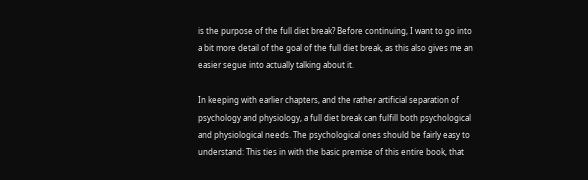is the purpose of the full diet break? Before continuing, I want to go into a bit more detail of the goal of the full diet break, as this also gives me an easier segue into actually talking about it.

In keeping with earlier chapters, and the rather artificial separation of psychology and physiology, a full diet break can fulfill both psychological and physiological needs. The psychological ones should be fairly easy to understand: This ties in with the basic premise of this entire book, that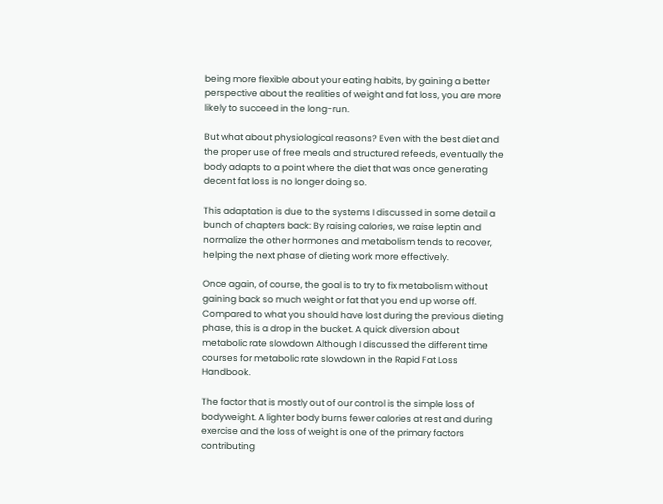being more flexible about your eating habits, by gaining a better perspective about the realities of weight and fat loss, you are more likely to succeed in the long-run.

But what about physiological reasons? Even with the best diet and the proper use of free meals and structured refeeds, eventually the body adapts to a point where the diet that was once generating decent fat loss is no longer doing so.

This adaptation is due to the systems I discussed in some detail a bunch of chapters back: By raising calories, we raise leptin and normalize the other hormones and metabolism tends to recover, helping the next phase of dieting work more effectively.

Once again, of course, the goal is to try to fix metabolism without gaining back so much weight or fat that you end up worse off. Compared to what you should have lost during the previous dieting phase, this is a drop in the bucket. A quick diversion about metabolic rate slowdown Although I discussed the different time courses for metabolic rate slowdown in the Rapid Fat Loss Handbook.

The factor that is mostly out of our control is the simple loss of bodyweight. A lighter body burns fewer calories at rest and during exercise and the loss of weight is one of the primary factors contributing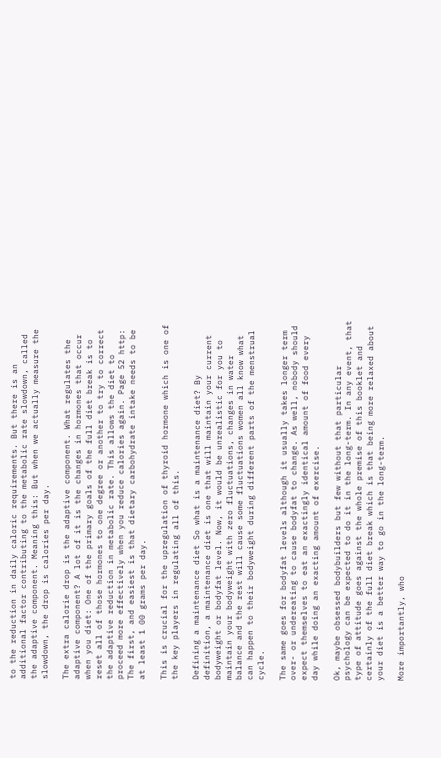to the reduction in daily caloric requirements. But there is an additional factor contributing to the metabolic rate slowdown, called the adaptive component. Meaning this: But when we actually measure the slowdown, the drop is calories per day.

The extra calorie drop is the adaptive component. What regulates the adaptive component? A lot of it is the changes in hormones that occur when you diet: One of the primary goals of the full diet break is to reset all of those hormones to one degree or another to try to correct the adaptive reduction in metabolic rate. This allows the diet to proceed more effectively when you reduce calories again. Page 52 http: The first, and easiest is that dietary carbohydrate intake needs to be at least 1 00 grams per day.

This is crucial for the upregulation of thyroid hormone which is one of the key players in regulating all of this.

Defining a maintenance diet So what is a maintenance diet? By definition, a maintenance diet is one that will maintain your current bodyweight or bodyfat level. Now, it would be unrealistic for you to maintain your bodyweight with zero fluctuations, changes in water balance and the rest will cause some fluctuations women all know what can happen to their bodyweight during different parts of the menstrual cycle.

The same goes for bodyfat levels although it usually takes longer term over- or undereating to cause bodyfat to change. As well, nobody should expect themselves to eat an exactingly identical amount of food every day while doing an exacting amount of exercise.

Ok, maybe obsessed bodybuilders but few without that particular psychology can be expected to do it in the long-term. In any event, that type of attitude goes against the whole premise of this booklet and certainly of the full diet break which is that being more relaxed about your diet is a better way to go in the long-term.

More importantly, who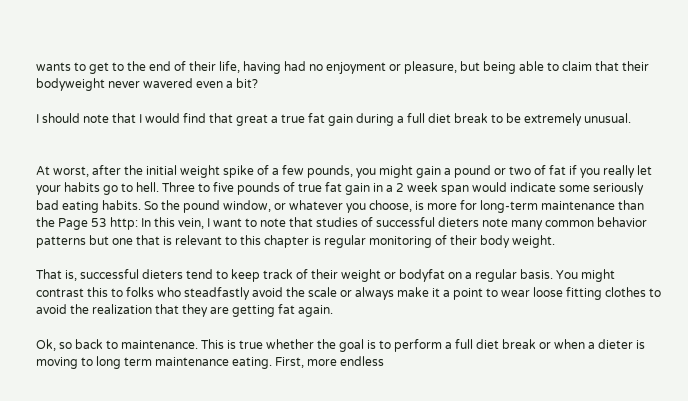wants to get to the end of their life, having had no enjoyment or pleasure, but being able to claim that their bodyweight never wavered even a bit?

I should note that I would find that great a true fat gain during a full diet break to be extremely unusual.


At worst, after the initial weight spike of a few pounds, you might gain a pound or two of fat if you really let your habits go to hell. Three to five pounds of true fat gain in a 2 week span would indicate some seriously bad eating habits. So the pound window, or whatever you choose, is more for long-term maintenance than the Page 53 http: In this vein, I want to note that studies of successful dieters note many common behavior patterns but one that is relevant to this chapter is regular monitoring of their body weight.

That is, successful dieters tend to keep track of their weight or bodyfat on a regular basis. You might contrast this to folks who steadfastly avoid the scale or always make it a point to wear loose fitting clothes to avoid the realization that they are getting fat again.

Ok, so back to maintenance. This is true whether the goal is to perform a full diet break or when a dieter is moving to long term maintenance eating. First, more endless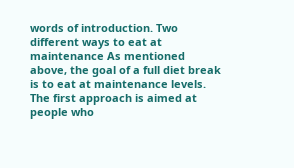words of introduction. Two different ways to eat at maintenance As mentioned above, the goal of a full diet break is to eat at maintenance levels. The first approach is aimed at people who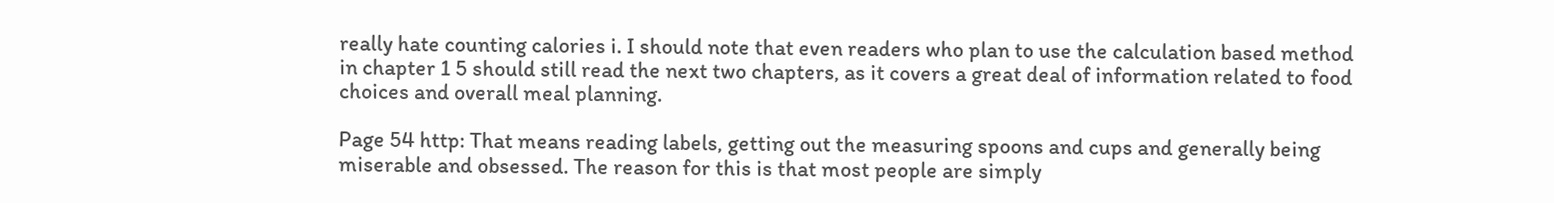really hate counting calories i. I should note that even readers who plan to use the calculation based method in chapter 1 5 should still read the next two chapters, as it covers a great deal of information related to food choices and overall meal planning.

Page 54 http: That means reading labels, getting out the measuring spoons and cups and generally being miserable and obsessed. The reason for this is that most people are simply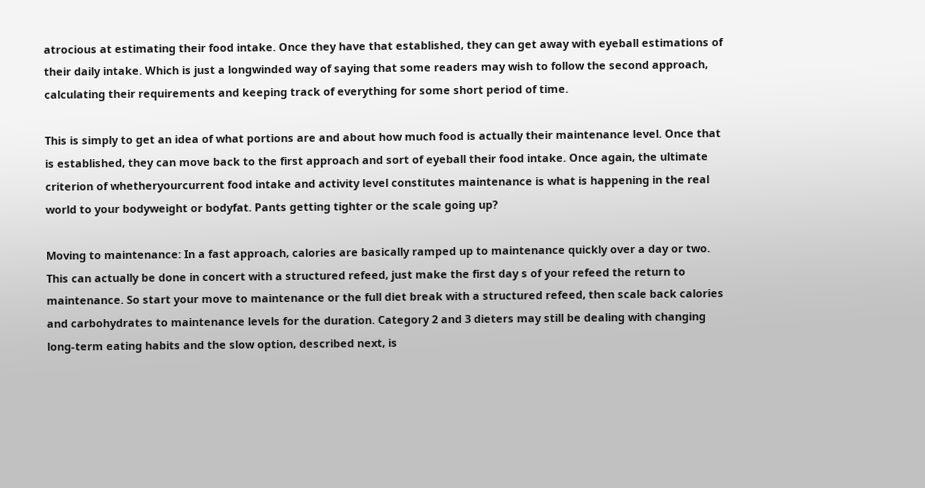atrocious at estimating their food intake. Once they have that established, they can get away with eyeball estimations of their daily intake. Which is just a longwinded way of saying that some readers may wish to follow the second approach, calculating their requirements and keeping track of everything for some short period of time.

This is simply to get an idea of what portions are and about how much food is actually their maintenance level. Once that is established, they can move back to the first approach and sort of eyeball their food intake. Once again, the ultimate criterion of whetheryourcurrent food intake and activity level constitutes maintenance is what is happening in the real world to your bodyweight or bodyfat. Pants getting tighter or the scale going up?

Moving to maintenance: In a fast approach, calories are basically ramped up to maintenance quickly over a day or two. This can actually be done in concert with a structured refeed, just make the first day s of your refeed the return to maintenance. So start your move to maintenance or the full diet break with a structured refeed, then scale back calories and carbohydrates to maintenance levels for the duration. Category 2 and 3 dieters may still be dealing with changing long-term eating habits and the slow option, described next, is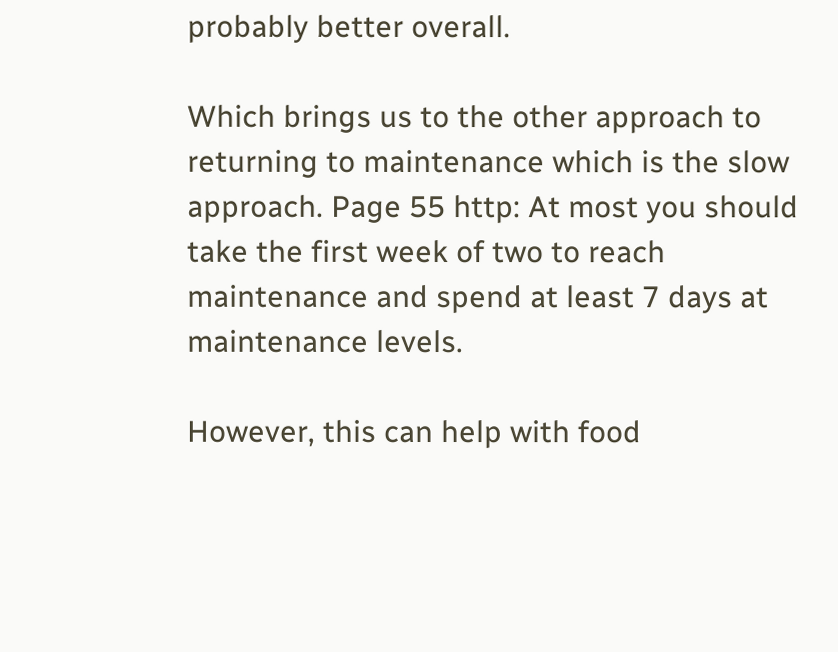probably better overall.

Which brings us to the other approach to returning to maintenance which is the slow approach. Page 55 http: At most you should take the first week of two to reach maintenance and spend at least 7 days at maintenance levels.

However, this can help with food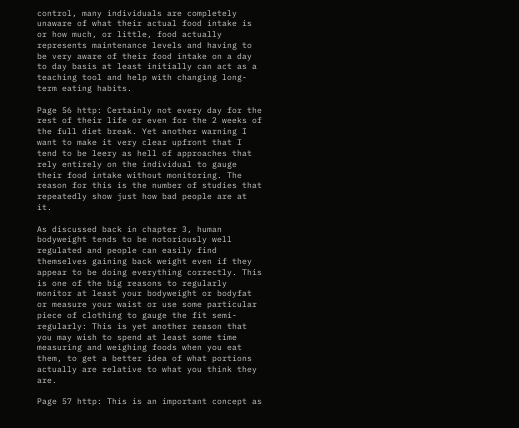control, many individuals are completely unaware of what their actual food intake is or how much, or little, food actually represents maintenance levels and having to be very aware of their food intake on a day to day basis at least initially can act as a teaching tool and help with changing long-term eating habits.

Page 56 http: Certainly not every day for the rest of their life or even for the 2 weeks of the full diet break. Yet another warning I want to make it very clear upfront that I tend to be leery as hell of approaches that rely entirely on the individual to gauge their food intake without monitoring. The reason for this is the number of studies that repeatedly show just how bad people are at it.

As discussed back in chapter 3, human bodyweight tends to be notoriously well regulated and people can easily find themselves gaining back weight even if they appear to be doing everything correctly. This is one of the big reasons to regularly monitor at least your bodyweight or bodyfat or measure your waist or use some particular piece of clothing to gauge the fit semi-regularly: This is yet another reason that you may wish to spend at least some time measuring and weighing foods when you eat them, to get a better idea of what portions actually are relative to what you think they are.

Page 57 http: This is an important concept as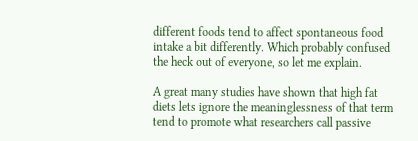different foods tend to affect spontaneous food intake a bit differently. Which probably confused the heck out of everyone, so let me explain.

A great many studies have shown that high fat diets lets ignore the meaninglessness of that term tend to promote what researchers call passive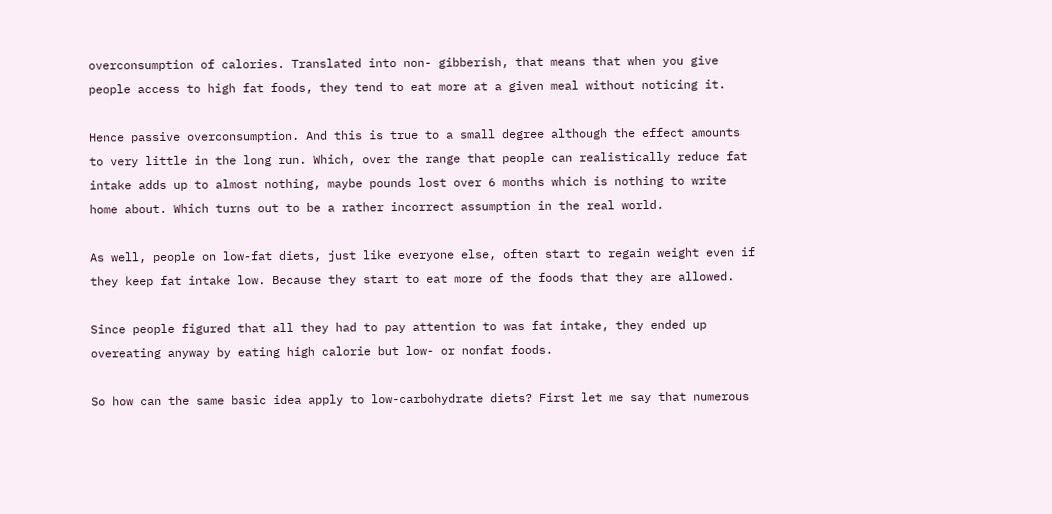overconsumption of calories. Translated into non- gibberish, that means that when you give people access to high fat foods, they tend to eat more at a given meal without noticing it.

Hence passive overconsumption. And this is true to a small degree although the effect amounts to very little in the long run. Which, over the range that people can realistically reduce fat intake adds up to almost nothing, maybe pounds lost over 6 months which is nothing to write home about. Which turns out to be a rather incorrect assumption in the real world.

As well, people on low-fat diets, just like everyone else, often start to regain weight even if they keep fat intake low. Because they start to eat more of the foods that they are allowed.

Since people figured that all they had to pay attention to was fat intake, they ended up overeating anyway by eating high calorie but low- or nonfat foods.

So how can the same basic idea apply to low-carbohydrate diets? First let me say that numerous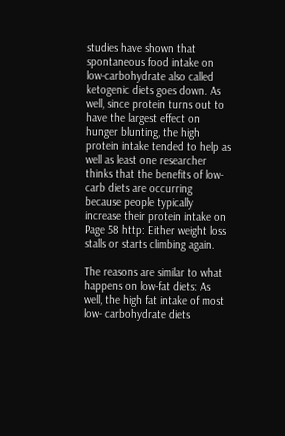studies have shown that spontaneous food intake on low-carbohydrate also called ketogenic diets goes down. As well, since protein turns out to have the largest effect on hunger blunting, the high protein intake tended to help as well as least one researcher thinks that the benefits of low-carb diets are occurring because people typically increase their protein intake on Page 58 http: Either weight loss stalls or starts climbing again.

The reasons are similar to what happens on low-fat diets: As well, the high fat intake of most low- carbohydrate diets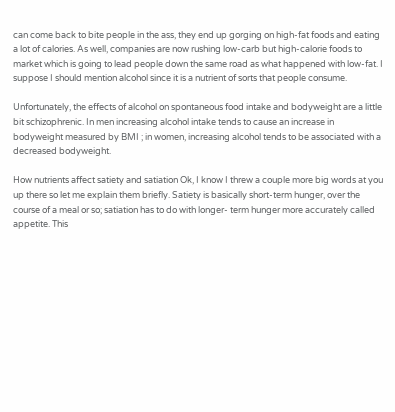can come back to bite people in the ass, they end up gorging on high-fat foods and eating a lot of calories. As well, companies are now rushing low-carb but high-calorie foods to market which is going to lead people down the same road as what happened with low-fat. I suppose I should mention alcohol since it is a nutrient of sorts that people consume.

Unfortunately, the effects of alcohol on spontaneous food intake and bodyweight are a little bit schizophrenic. In men increasing alcohol intake tends to cause an increase in bodyweight measured by BMI ; in women, increasing alcohol tends to be associated with a decreased bodyweight.

How nutrients affect satiety and satiation Ok, I know I threw a couple more big words at you up there so let me explain them briefly. Satiety is basically short-term hunger, over the course of a meal or so; satiation has to do with longer- term hunger more accurately called appetite. This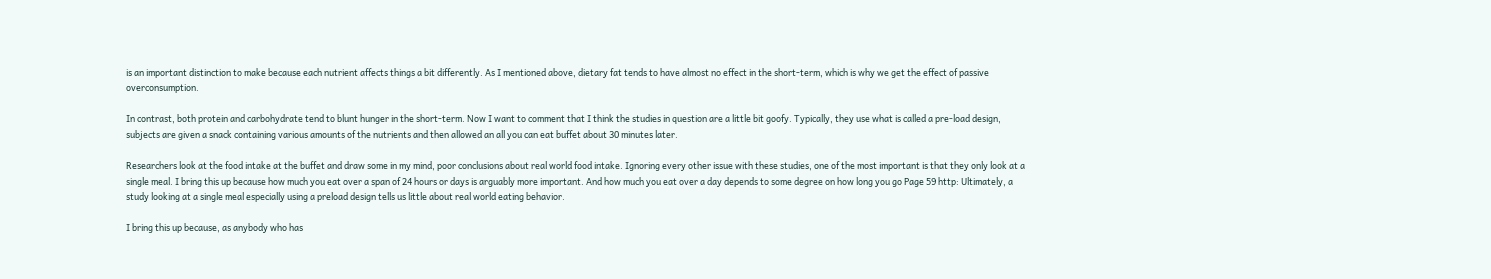is an important distinction to make because each nutrient affects things a bit differently. As I mentioned above, dietary fat tends to have almost no effect in the short-term, which is why we get the effect of passive overconsumption.

In contrast, both protein and carbohydrate tend to blunt hunger in the short-term. Now I want to comment that I think the studies in question are a little bit goofy. Typically, they use what is called a pre-load design, subjects are given a snack containing various amounts of the nutrients and then allowed an all you can eat buffet about 30 minutes later.

Researchers look at the food intake at the buffet and draw some in my mind, poor conclusions about real world food intake. Ignoring every other issue with these studies, one of the most important is that they only look at a single meal. I bring this up because how much you eat over a span of 24 hours or days is arguably more important. And how much you eat over a day depends to some degree on how long you go Page 59 http: Ultimately, a study looking at a single meal especially using a preload design tells us little about real world eating behavior.

I bring this up because, as anybody who has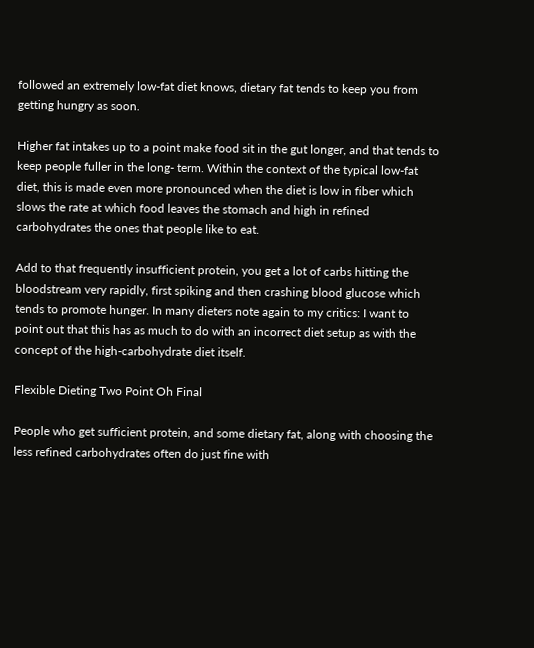followed an extremely low-fat diet knows, dietary fat tends to keep you from getting hungry as soon.

Higher fat intakes up to a point make food sit in the gut longer, and that tends to keep people fuller in the long- term. Within the context of the typical low-fat diet, this is made even more pronounced when the diet is low in fiber which slows the rate at which food leaves the stomach and high in refined carbohydrates the ones that people like to eat.

Add to that frequently insufficient protein, you get a lot of carbs hitting the bloodstream very rapidly, first spiking and then crashing blood glucose which tends to promote hunger. In many dieters note again to my critics: I want to point out that this has as much to do with an incorrect diet setup as with the concept of the high-carbohydrate diet itself.

Flexible Dieting Two Point Oh Final

People who get sufficient protein, and some dietary fat, along with choosing the less refined carbohydrates often do just fine with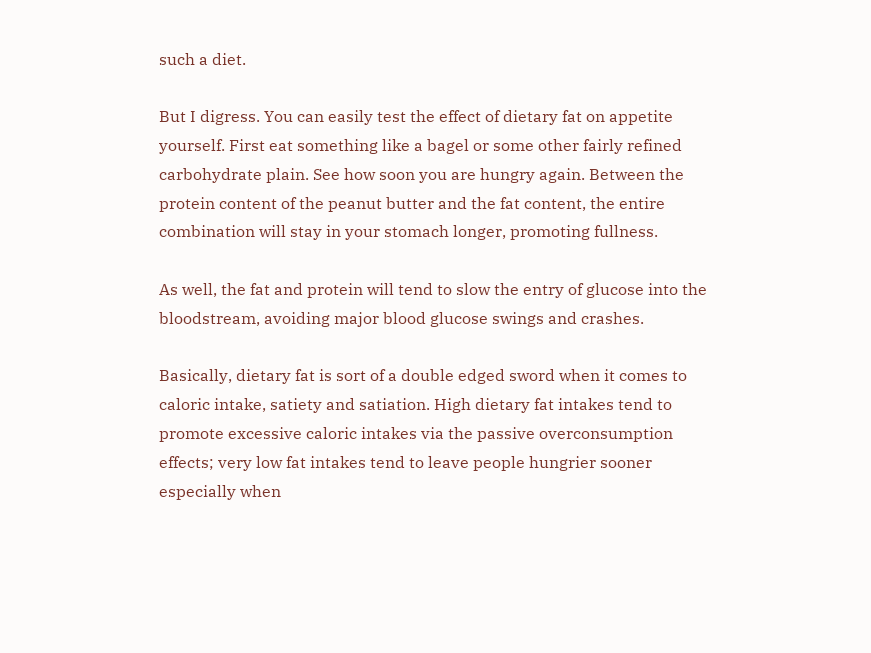such a diet.

But I digress. You can easily test the effect of dietary fat on appetite yourself. First eat something like a bagel or some other fairly refined carbohydrate plain. See how soon you are hungry again. Between the protein content of the peanut butter and the fat content, the entire combination will stay in your stomach longer, promoting fullness.

As well, the fat and protein will tend to slow the entry of glucose into the bloodstream, avoiding major blood glucose swings and crashes.

Basically, dietary fat is sort of a double edged sword when it comes to caloric intake, satiety and satiation. High dietary fat intakes tend to promote excessive caloric intakes via the passive overconsumption effects; very low fat intakes tend to leave people hungrier sooner especially when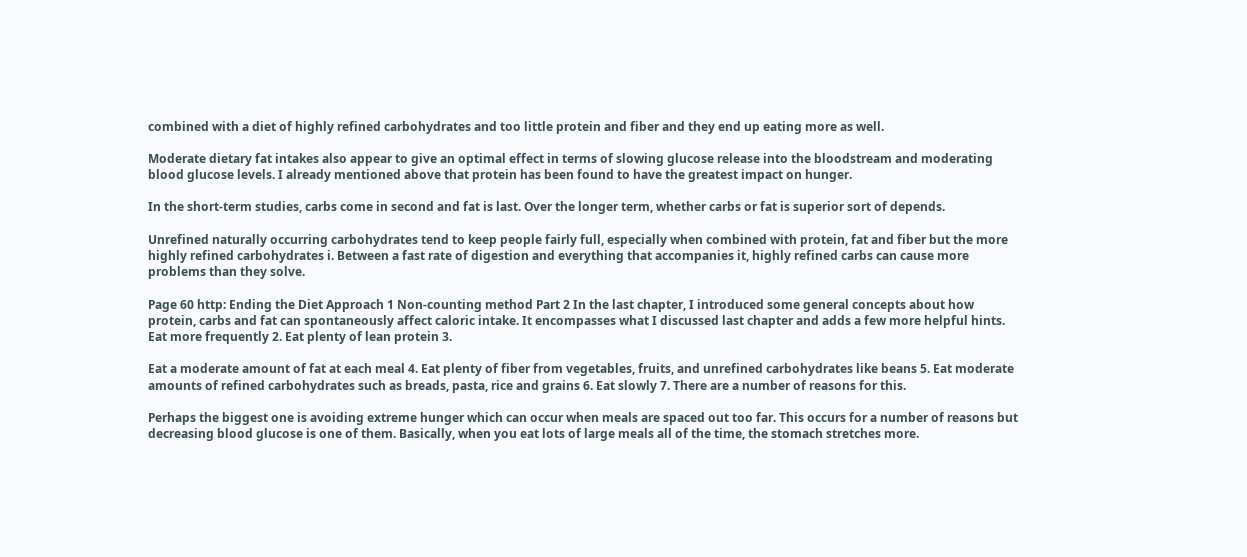combined with a diet of highly refined carbohydrates and too little protein and fiber and they end up eating more as well.

Moderate dietary fat intakes also appear to give an optimal effect in terms of slowing glucose release into the bloodstream and moderating blood glucose levels. I already mentioned above that protein has been found to have the greatest impact on hunger.

In the short-term studies, carbs come in second and fat is last. Over the longer term, whether carbs or fat is superior sort of depends.

Unrefined naturally occurring carbohydrates tend to keep people fairly full, especially when combined with protein, fat and fiber but the more highly refined carbohydrates i. Between a fast rate of digestion and everything that accompanies it, highly refined carbs can cause more problems than they solve.

Page 60 http: Ending the Diet Approach 1 Non-counting method Part 2 In the last chapter, I introduced some general concepts about how protein, carbs and fat can spontaneously affect caloric intake. It encompasses what I discussed last chapter and adds a few more helpful hints. Eat more frequently 2. Eat plenty of lean protein 3.

Eat a moderate amount of fat at each meal 4. Eat plenty of fiber from vegetables, fruits, and unrefined carbohydrates like beans 5. Eat moderate amounts of refined carbohydrates such as breads, pasta, rice and grains 6. Eat slowly 7. There are a number of reasons for this.

Perhaps the biggest one is avoiding extreme hunger which can occur when meals are spaced out too far. This occurs for a number of reasons but decreasing blood glucose is one of them. Basically, when you eat lots of large meals all of the time, the stomach stretches more.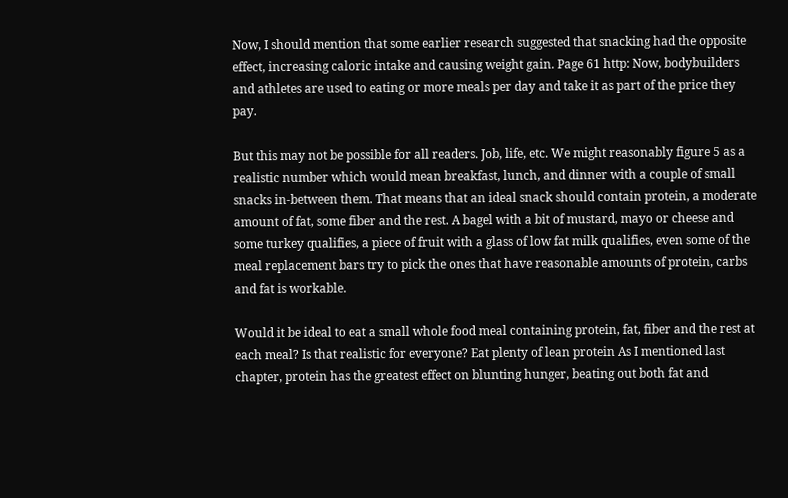Now, I should mention that some earlier research suggested that snacking had the opposite effect, increasing caloric intake and causing weight gain. Page 61 http: Now, bodybuilders and athletes are used to eating or more meals per day and take it as part of the price they pay.

But this may not be possible for all readers. Job, life, etc. We might reasonably figure 5 as a realistic number which would mean breakfast, lunch, and dinner with a couple of small snacks in-between them. That means that an ideal snack should contain protein, a moderate amount of fat, some fiber and the rest. A bagel with a bit of mustard, mayo or cheese and some turkey qualifies, a piece of fruit with a glass of low fat milk qualifies, even some of the meal replacement bars try to pick the ones that have reasonable amounts of protein, carbs and fat is workable.

Would it be ideal to eat a small whole food meal containing protein, fat, fiber and the rest at each meal? Is that realistic for everyone? Eat plenty of lean protein As I mentioned last chapter, protein has the greatest effect on blunting hunger, beating out both fat and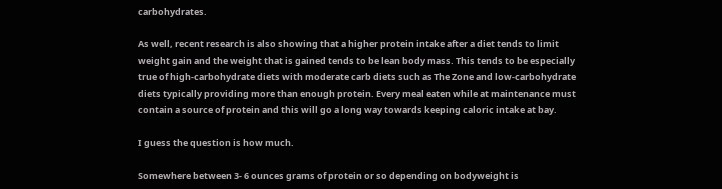carbohydrates.

As well, recent research is also showing that a higher protein intake after a diet tends to limit weight gain and the weight that is gained tends to be lean body mass. This tends to be especially true of high-carbohydrate diets with moderate carb diets such as The Zone and low-carbohydrate diets typically providing more than enough protein. Every meal eaten while at maintenance must contain a source of protein and this will go a long way towards keeping caloric intake at bay.

I guess the question is how much.

Somewhere between 3- 6 ounces grams of protein or so depending on bodyweight is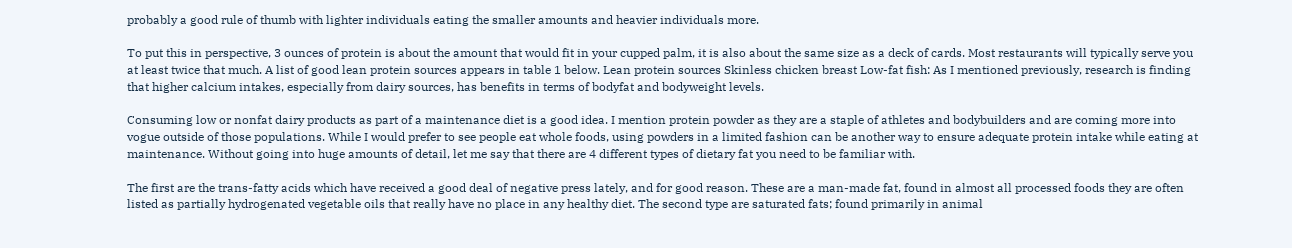probably a good rule of thumb with lighter individuals eating the smaller amounts and heavier individuals more.

To put this in perspective, 3 ounces of protein is about the amount that would fit in your cupped palm, it is also about the same size as a deck of cards. Most restaurants will typically serve you at least twice that much. A list of good lean protein sources appears in table 1 below. Lean protein sources Skinless chicken breast Low-fat fish: As I mentioned previously, research is finding that higher calcium intakes, especially from dairy sources, has benefits in terms of bodyfat and bodyweight levels.

Consuming low or nonfat dairy products as part of a maintenance diet is a good idea. I mention protein powder as they are a staple of athletes and bodybuilders and are coming more into vogue outside of those populations. While I would prefer to see people eat whole foods, using powders in a limited fashion can be another way to ensure adequate protein intake while eating at maintenance. Without going into huge amounts of detail, let me say that there are 4 different types of dietary fat you need to be familiar with.

The first are the trans-fatty acids which have received a good deal of negative press lately, and for good reason. These are a man-made fat, found in almost all processed foods they are often listed as partially hydrogenated vegetable oils that really have no place in any healthy diet. The second type are saturated fats; found primarily in animal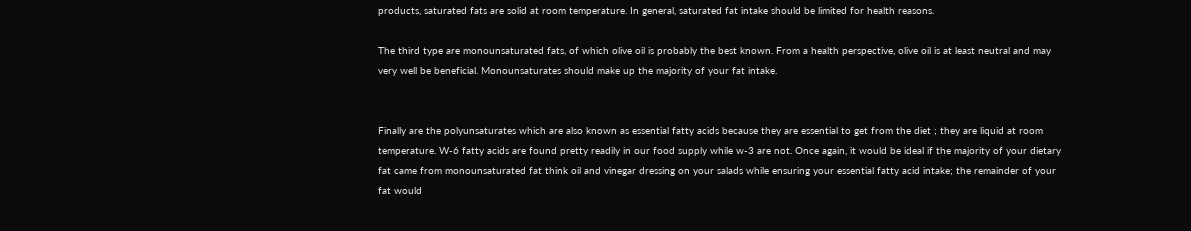products, saturated fats are solid at room temperature. In general, saturated fat intake should be limited for health reasons.

The third type are monounsaturated fats, of which olive oil is probably the best known. From a health perspective, olive oil is at least neutral and may very well be beneficial. Monounsaturates should make up the majority of your fat intake.


Finally are the polyunsaturates which are also known as essential fatty acids because they are essential to get from the diet ; they are liquid at room temperature. W-6 fatty acids are found pretty readily in our food supply while w-3 are not. Once again, it would be ideal if the majority of your dietary fat came from monounsaturated fat think oil and vinegar dressing on your salads while ensuring your essential fatty acid intake; the remainder of your fat would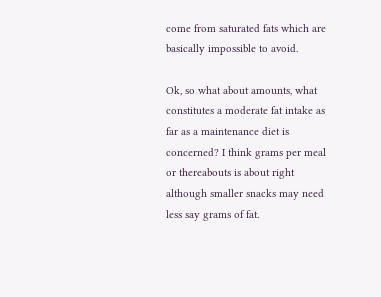come from saturated fats which are basically impossible to avoid.

Ok, so what about amounts, what constitutes a moderate fat intake as far as a maintenance diet is concerned? I think grams per meal or thereabouts is about right although smaller snacks may need less say grams of fat.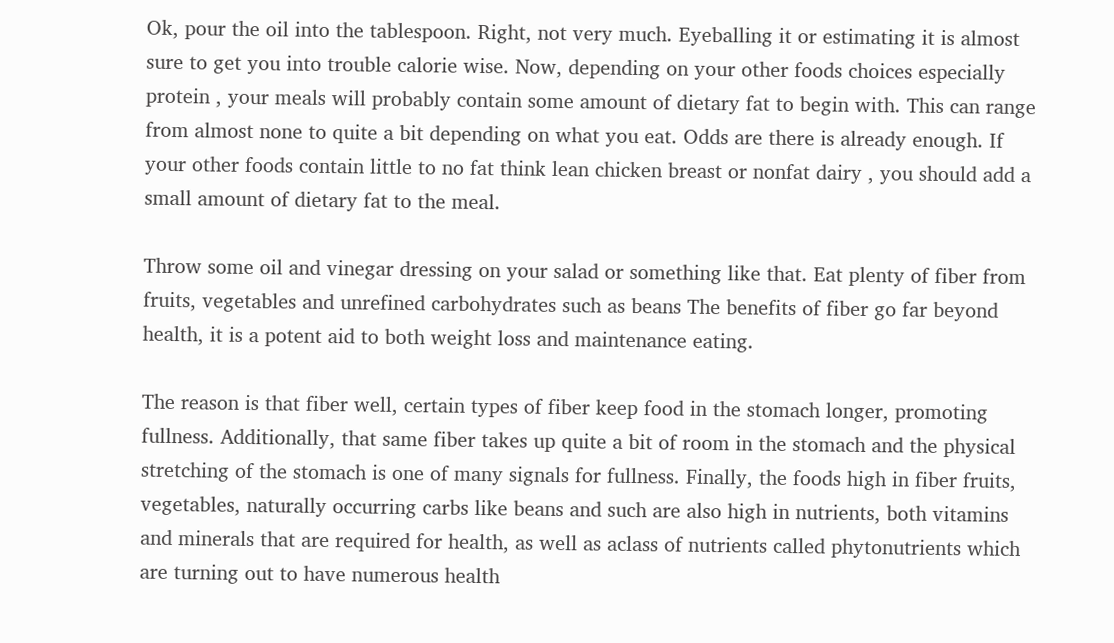Ok, pour the oil into the tablespoon. Right, not very much. Eyeballing it or estimating it is almost sure to get you into trouble calorie wise. Now, depending on your other foods choices especially protein , your meals will probably contain some amount of dietary fat to begin with. This can range from almost none to quite a bit depending on what you eat. Odds are there is already enough. If your other foods contain little to no fat think lean chicken breast or nonfat dairy , you should add a small amount of dietary fat to the meal.

Throw some oil and vinegar dressing on your salad or something like that. Eat plenty of fiber from fruits, vegetables and unrefined carbohydrates such as beans The benefits of fiber go far beyond health, it is a potent aid to both weight loss and maintenance eating.

The reason is that fiber well, certain types of fiber keep food in the stomach longer, promoting fullness. Additionally, that same fiber takes up quite a bit of room in the stomach and the physical stretching of the stomach is one of many signals for fullness. Finally, the foods high in fiber fruits, vegetables, naturally occurring carbs like beans and such are also high in nutrients, both vitamins and minerals that are required for health, as well as aclass of nutrients called phytonutrients which are turning out to have numerous health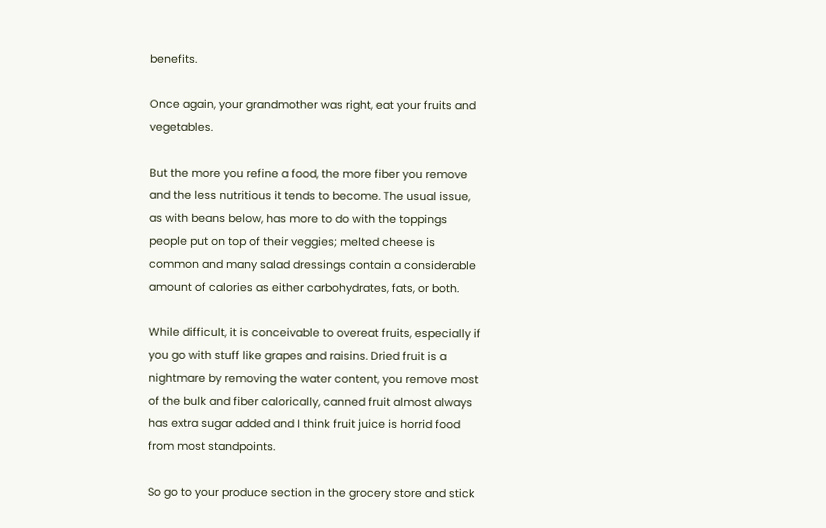benefits.

Once again, your grandmother was right, eat your fruits and vegetables.

But the more you refine a food, the more fiber you remove and the less nutritious it tends to become. The usual issue, as with beans below, has more to do with the toppings people put on top of their veggies; melted cheese is common and many salad dressings contain a considerable amount of calories as either carbohydrates, fats, or both.

While difficult, it is conceivable to overeat fruits, especially if you go with stuff like grapes and raisins. Dried fruit is a nightmare by removing the water content, you remove most of the bulk and fiber calorically, canned fruit almost always has extra sugar added and I think fruit juice is horrid food from most standpoints.

So go to your produce section in the grocery store and stick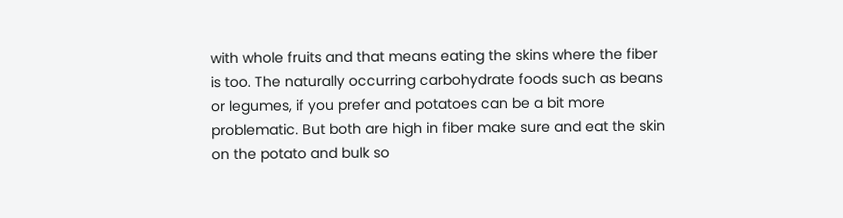with whole fruits and that means eating the skins where the fiber is too. The naturally occurring carbohydrate foods such as beans or legumes, if you prefer and potatoes can be a bit more problematic. But both are high in fiber make sure and eat the skin on the potato and bulk so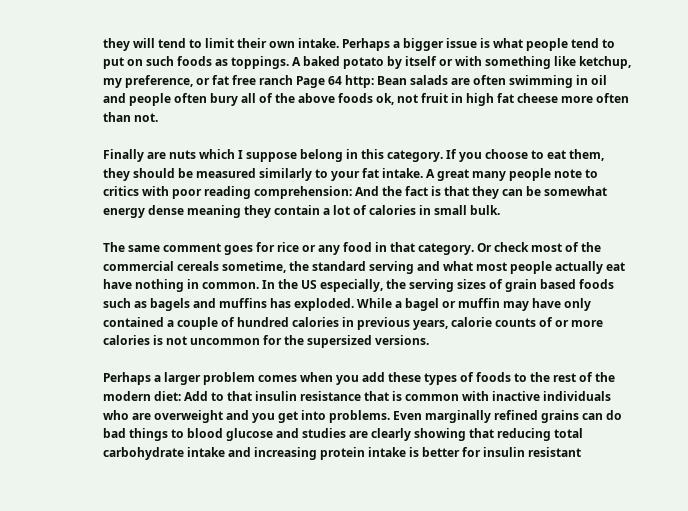they will tend to limit their own intake. Perhaps a bigger issue is what people tend to put on such foods as toppings. A baked potato by itself or with something like ketchup, my preference, or fat free ranch Page 64 http: Bean salads are often swimming in oil and people often bury all of the above foods ok, not fruit in high fat cheese more often than not.

Finally are nuts which I suppose belong in this category. If you choose to eat them, they should be measured similarly to your fat intake. A great many people note to critics with poor reading comprehension: And the fact is that they can be somewhat energy dense meaning they contain a lot of calories in small bulk.

The same comment goes for rice or any food in that category. Or check most of the commercial cereals sometime, the standard serving and what most people actually eat have nothing in common. In the US especially, the serving sizes of grain based foods such as bagels and muffins has exploded. While a bagel or muffin may have only contained a couple of hundred calories in previous years, calorie counts of or more calories is not uncommon for the supersized versions.

Perhaps a larger problem comes when you add these types of foods to the rest of the modern diet: Add to that insulin resistance that is common with inactive individuals who are overweight and you get into problems. Even marginally refined grains can do bad things to blood glucose and studies are clearly showing that reducing total carbohydrate intake and increasing protein intake is better for insulin resistant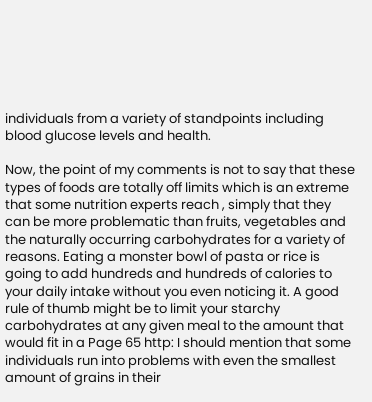individuals from a variety of standpoints including blood glucose levels and health.

Now, the point of my comments is not to say that these types of foods are totally off limits which is an extreme that some nutrition experts reach , simply that they can be more problematic than fruits, vegetables and the naturally occurring carbohydrates for a variety of reasons. Eating a monster bowl of pasta or rice is going to add hundreds and hundreds of calories to your daily intake without you even noticing it. A good rule of thumb might be to limit your starchy carbohydrates at any given meal to the amount that would fit in a Page 65 http: I should mention that some individuals run into problems with even the smallest amount of grains in their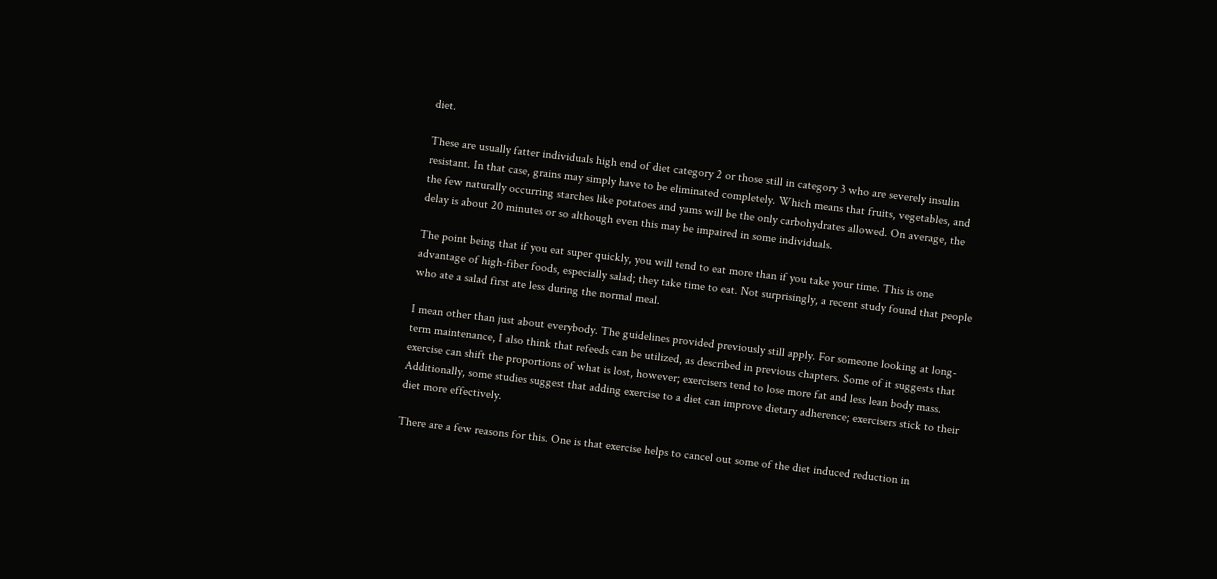diet.

These are usually fatter individuals high end of diet category 2 or those still in category 3 who are severely insulin resistant. In that case, grains may simply have to be eliminated completely. Which means that fruits, vegetables, and the few naturally occurring starches like potatoes and yams will be the only carbohydrates allowed. On average, the delay is about 20 minutes or so although even this may be impaired in some individuals.

The point being that if you eat super quickly, you will tend to eat more than if you take your time. This is one advantage of high-fiber foods, especially salad; they take time to eat. Not surprisingly, a recent study found that people who ate a salad first ate less during the normal meal.

I mean other than just about everybody. The guidelines provided previously still apply. For someone looking at long-term maintenance, I also think that refeeds can be utilized, as described in previous chapters. Some of it suggests that exercise can shift the proportions of what is lost, however; exercisers tend to lose more fat and less lean body mass. Additionally, some studies suggest that adding exercise to a diet can improve dietary adherence; exercisers stick to their diet more effectively.

There are a few reasons for this. One is that exercise helps to cancel out some of the diet induced reduction in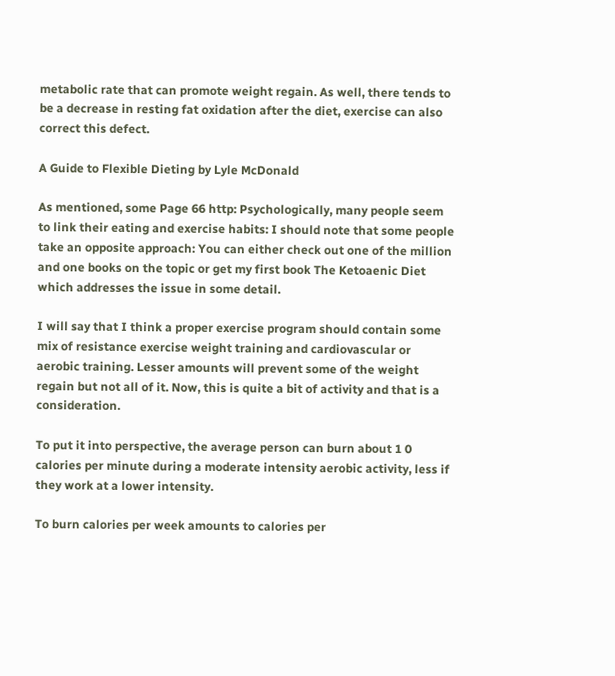metabolic rate that can promote weight regain. As well, there tends to be a decrease in resting fat oxidation after the diet, exercise can also correct this defect.

A Guide to Flexible Dieting by Lyle McDonald

As mentioned, some Page 66 http: Psychologically, many people seem to link their eating and exercise habits: I should note that some people take an opposite approach: You can either check out one of the million and one books on the topic or get my first book The Ketoaenic Diet which addresses the issue in some detail.

I will say that I think a proper exercise program should contain some mix of resistance exercise weight training and cardiovascular or aerobic training. Lesser amounts will prevent some of the weight regain but not all of it. Now, this is quite a bit of activity and that is a consideration.

To put it into perspective, the average person can burn about 1 0 calories per minute during a moderate intensity aerobic activity, less if they work at a lower intensity.

To burn calories per week amounts to calories per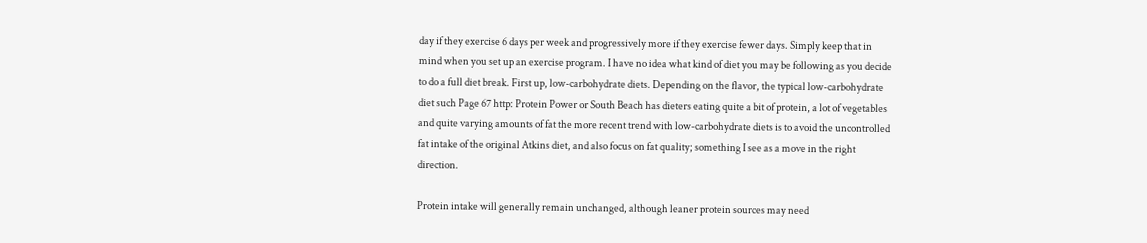day if they exercise 6 days per week and progressively more if they exercise fewer days. Simply keep that in mind when you set up an exercise program. I have no idea what kind of diet you may be following as you decide to do a full diet break. First up, low-carbohydrate diets. Depending on the flavor, the typical low-carbohydrate diet such Page 67 http: Protein Power or South Beach has dieters eating quite a bit of protein, a lot of vegetables and quite varying amounts of fat the more recent trend with low-carbohydrate diets is to avoid the uncontrolled fat intake of the original Atkins diet, and also focus on fat quality; something I see as a move in the right direction.

Protein intake will generally remain unchanged, although leaner protein sources may need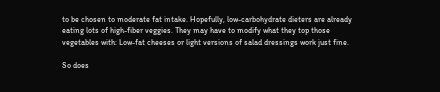to be chosen to moderate fat intake. Hopefully, low-carbohydrate dieters are already eating lots of high-fiber veggies. They may have to modify what they top those vegetables with: Low-fat cheeses or light versions of salad dressings work just fine.

So does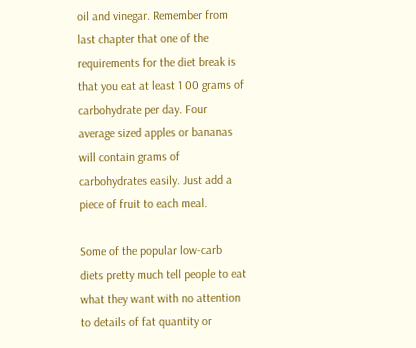oil and vinegar. Remember from last chapter that one of the requirements for the diet break is that you eat at least 1 00 grams of carbohydrate per day. Four average sized apples or bananas will contain grams of carbohydrates easily. Just add a piece of fruit to each meal.

Some of the popular low-carb diets pretty much tell people to eat what they want with no attention to details of fat quantity or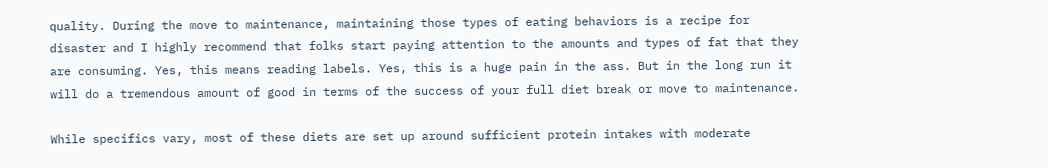quality. During the move to maintenance, maintaining those types of eating behaviors is a recipe for disaster and I highly recommend that folks start paying attention to the amounts and types of fat that they are consuming. Yes, this means reading labels. Yes, this is a huge pain in the ass. But in the long run it will do a tremendous amount of good in terms of the success of your full diet break or move to maintenance.

While specifics vary, most of these diets are set up around sufficient protein intakes with moderate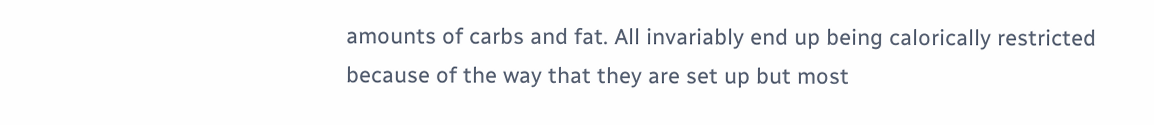amounts of carbs and fat. All invariably end up being calorically restricted because of the way that they are set up but most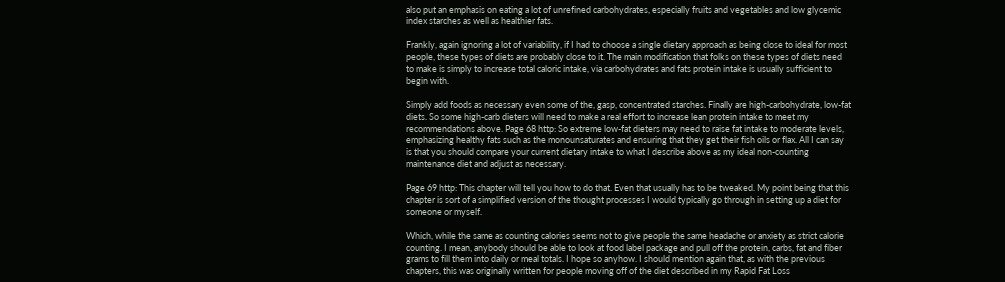also put an emphasis on eating a lot of unrefined carbohydrates, especially fruits and vegetables and low glycemic index starches as well as healthier fats.

Frankly, again ignoring a lot of variability, if I had to choose a single dietary approach as being close to ideal for most people, these types of diets are probably close to it. The main modification that folks on these types of diets need to make is simply to increase total caloric intake, via carbohydrates and fats protein intake is usually sufficient to begin with.

Simply add foods as necessary even some of the, gasp, concentrated starches. Finally are high-carbohydrate, low-fat diets. So some high-carb dieters will need to make a real effort to increase lean protein intake to meet my recommendations above. Page 68 http: So extreme low-fat dieters may need to raise fat intake to moderate levels, emphasizing healthy fats such as the monounsaturates and ensuring that they get their fish oils or flax. All I can say is that you should compare your current dietary intake to what I describe above as my ideal non-counting maintenance diet and adjust as necessary.

Page 69 http: This chapter will tell you how to do that. Even that usually has to be tweaked. My point being that this chapter is sort of a simplified version of the thought processes I would typically go through in setting up a diet for someone or myself.

Which, while the same as counting calories seems not to give people the same headache or anxiety as strict calorie counting. I mean, anybody should be able to look at food label package and pull off the protein, carbs, fat and fiber grams to fill them into daily or meal totals. I hope so anyhow. I should mention again that, as with the previous chapters, this was originally written for people moving off of the diet described in my Rapid Fat Loss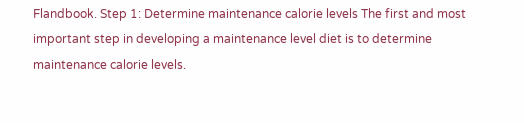Flandbook. Step 1: Determine maintenance calorie levels The first and most important step in developing a maintenance level diet is to determine maintenance calorie levels.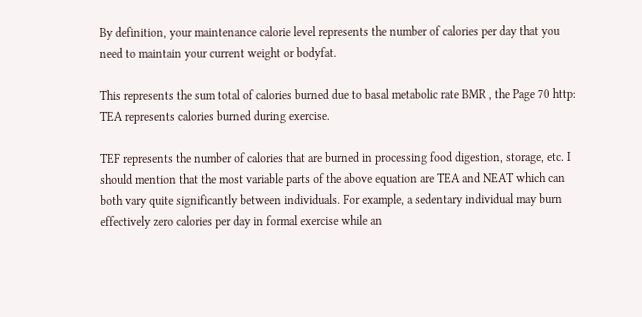By definition, your maintenance calorie level represents the number of calories per day that you need to maintain your current weight or bodyfat.

This represents the sum total of calories burned due to basal metabolic rate BMR , the Page 70 http: TEA represents calories burned during exercise.

TEF represents the number of calories that are burned in processing food digestion, storage, etc. I should mention that the most variable parts of the above equation are TEA and NEAT which can both vary quite significantly between individuals. For example, a sedentary individual may burn effectively zero calories per day in formal exercise while an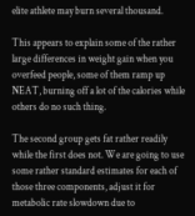elite athlete may burn several thousand.

This appears to explain some of the rather large differences in weight gain when you overfeed people, some of them ramp up NEAT, burning off a lot of the calories while others do no such thing.

The second group gets fat rather readily while the first does not. We are going to use some rather standard estimates for each of those three components, adjust it for metabolic rate slowdown due to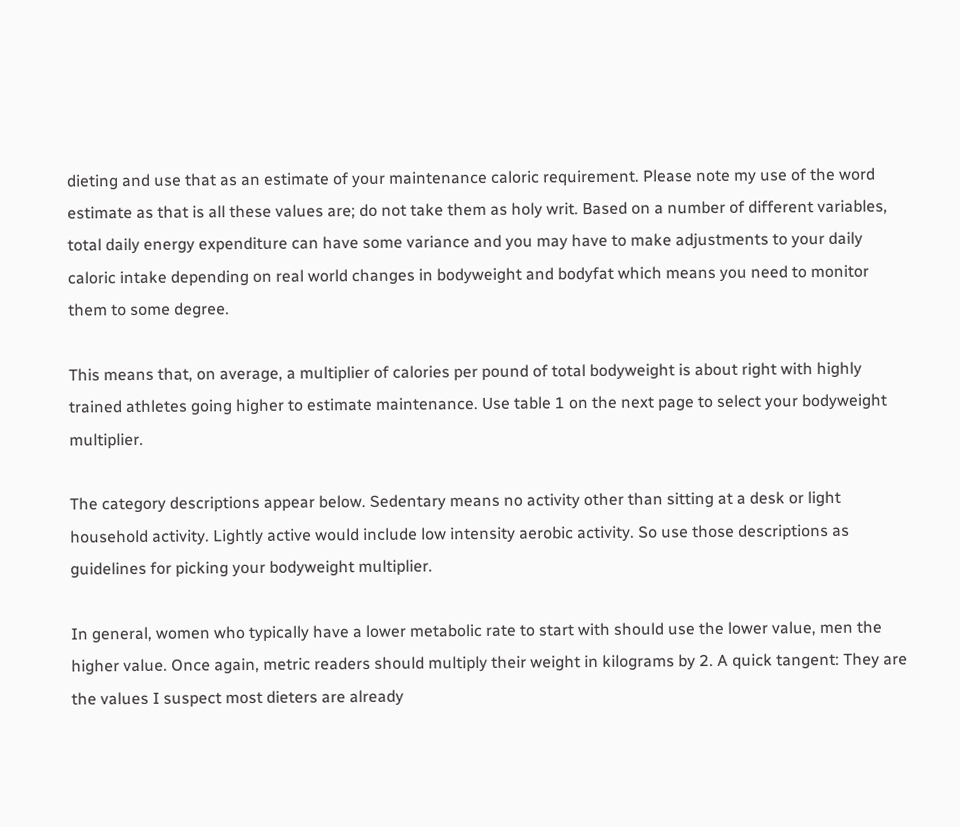dieting and use that as an estimate of your maintenance caloric requirement. Please note my use of the word estimate as that is all these values are; do not take them as holy writ. Based on a number of different variables, total daily energy expenditure can have some variance and you may have to make adjustments to your daily caloric intake depending on real world changes in bodyweight and bodyfat which means you need to monitor them to some degree.

This means that, on average, a multiplier of calories per pound of total bodyweight is about right with highly trained athletes going higher to estimate maintenance. Use table 1 on the next page to select your bodyweight multiplier.

The category descriptions appear below. Sedentary means no activity other than sitting at a desk or light household activity. Lightly active would include low intensity aerobic activity. So use those descriptions as guidelines for picking your bodyweight multiplier.

In general, women who typically have a lower metabolic rate to start with should use the lower value, men the higher value. Once again, metric readers should multiply their weight in kilograms by 2. A quick tangent: They are the values I suspect most dieters are already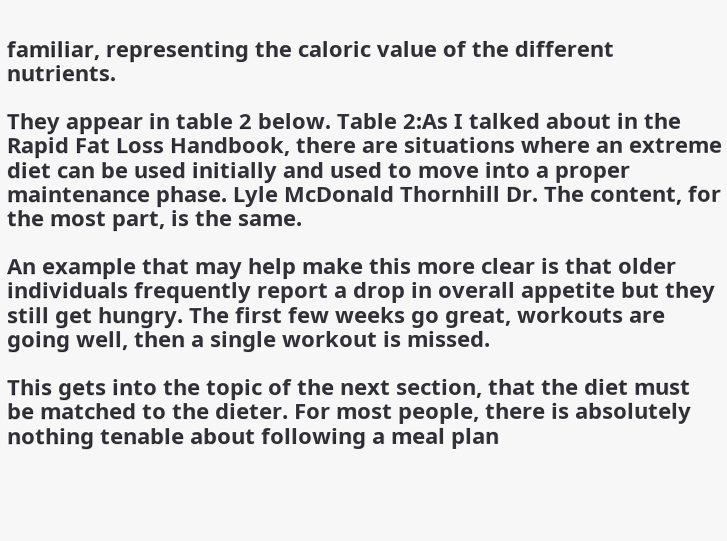familiar, representing the caloric value of the different nutrients.

They appear in table 2 below. Table 2:As I talked about in the Rapid Fat Loss Handbook, there are situations where an extreme diet can be used initially and used to move into a proper maintenance phase. Lyle McDonald Thornhill Dr. The content, for the most part, is the same.

An example that may help make this more clear is that older individuals frequently report a drop in overall appetite but they still get hungry. The first few weeks go great, workouts are going well, then a single workout is missed.

This gets into the topic of the next section, that the diet must be matched to the dieter. For most people, there is absolutely nothing tenable about following a meal plan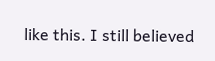like this. I still believed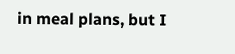in meal plans, but I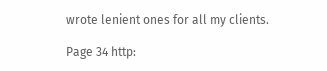wrote lenient ones for all my clients.

Page 34 http: